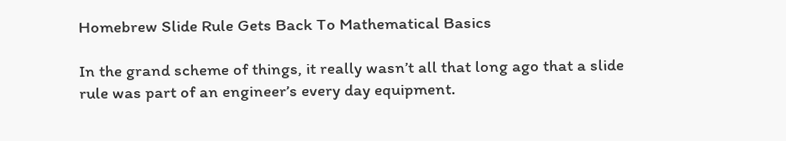Homebrew Slide Rule Gets Back To Mathematical Basics

In the grand scheme of things, it really wasn’t all that long ago that a slide rule was part of an engineer’s every day equipment.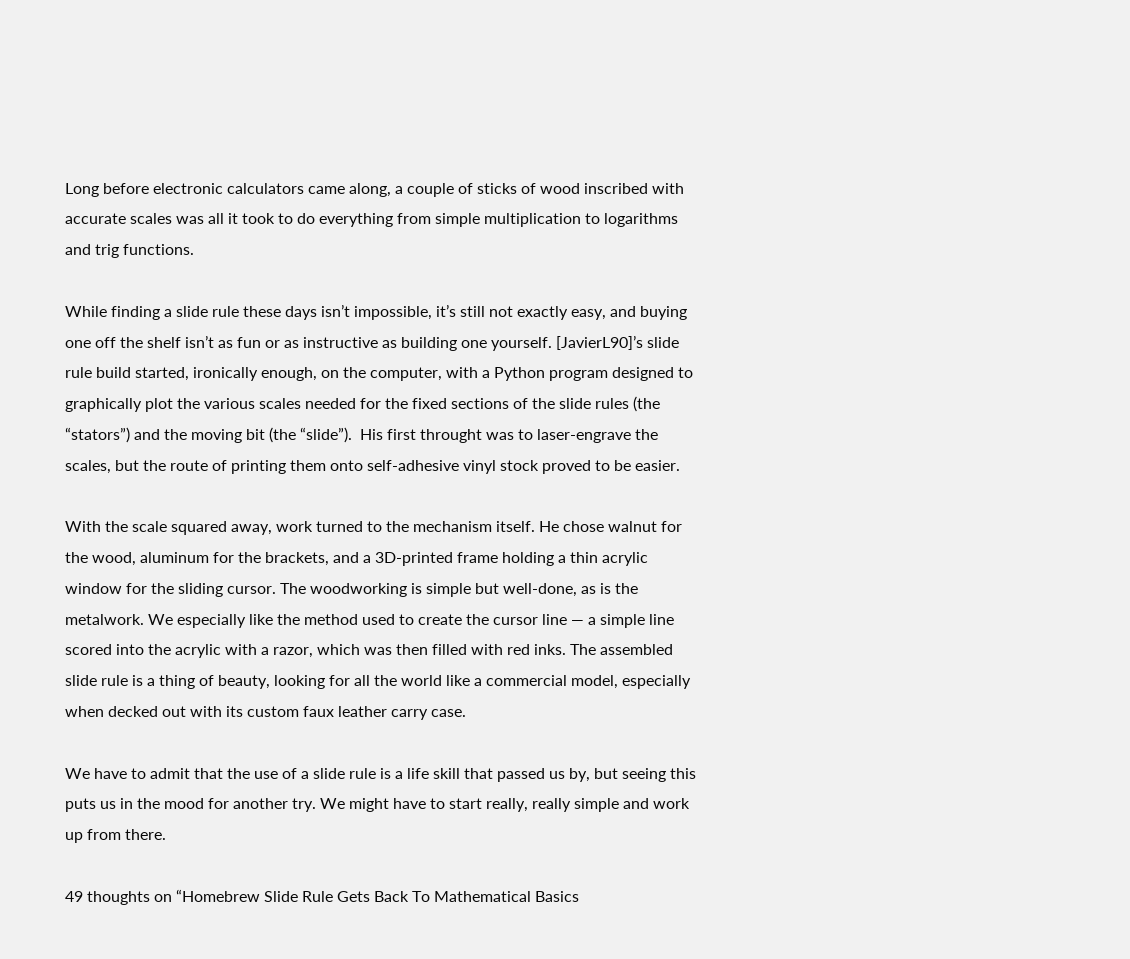Long before electronic calculators came along, a couple of sticks of wood inscribed with accurate scales was all it took to do everything from simple multiplication to logarithms and trig functions.

While finding a slide rule these days isn’t impossible, it’s still not exactly easy, and buying one off the shelf isn’t as fun or as instructive as building one yourself. [JavierL90]’s slide rule build started, ironically enough, on the computer, with a Python program designed to graphically plot the various scales needed for the fixed sections of the slide rules (the “stators”) and the moving bit (the “slide”).  His first throught was to laser-engrave the scales, but the route of printing them onto self-adhesive vinyl stock proved to be easier.

With the scale squared away, work turned to the mechanism itself. He chose walnut for the wood, aluminum for the brackets, and a 3D-printed frame holding a thin acrylic window for the sliding cursor. The woodworking is simple but well-done, as is the metalwork. We especially like the method used to create the cursor line — a simple line scored into the acrylic with a razor, which was then filled with red inks. The assembled slide rule is a thing of beauty, looking for all the world like a commercial model, especially when decked out with its custom faux leather carry case.

We have to admit that the use of a slide rule is a life skill that passed us by, but seeing this puts us in the mood for another try. We might have to start really, really simple and work up from there.

49 thoughts on “Homebrew Slide Rule Gets Back To Mathematical Basics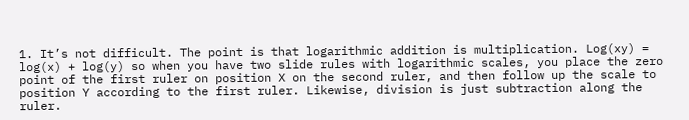1. It’s not difficult. The point is that logarithmic addition is multiplication. Log(xy) = log(x) + log(y) so when you have two slide rules with logarithmic scales, you place the zero point of the first ruler on position X on the second ruler, and then follow up the scale to position Y according to the first ruler. Likewise, division is just subtraction along the ruler.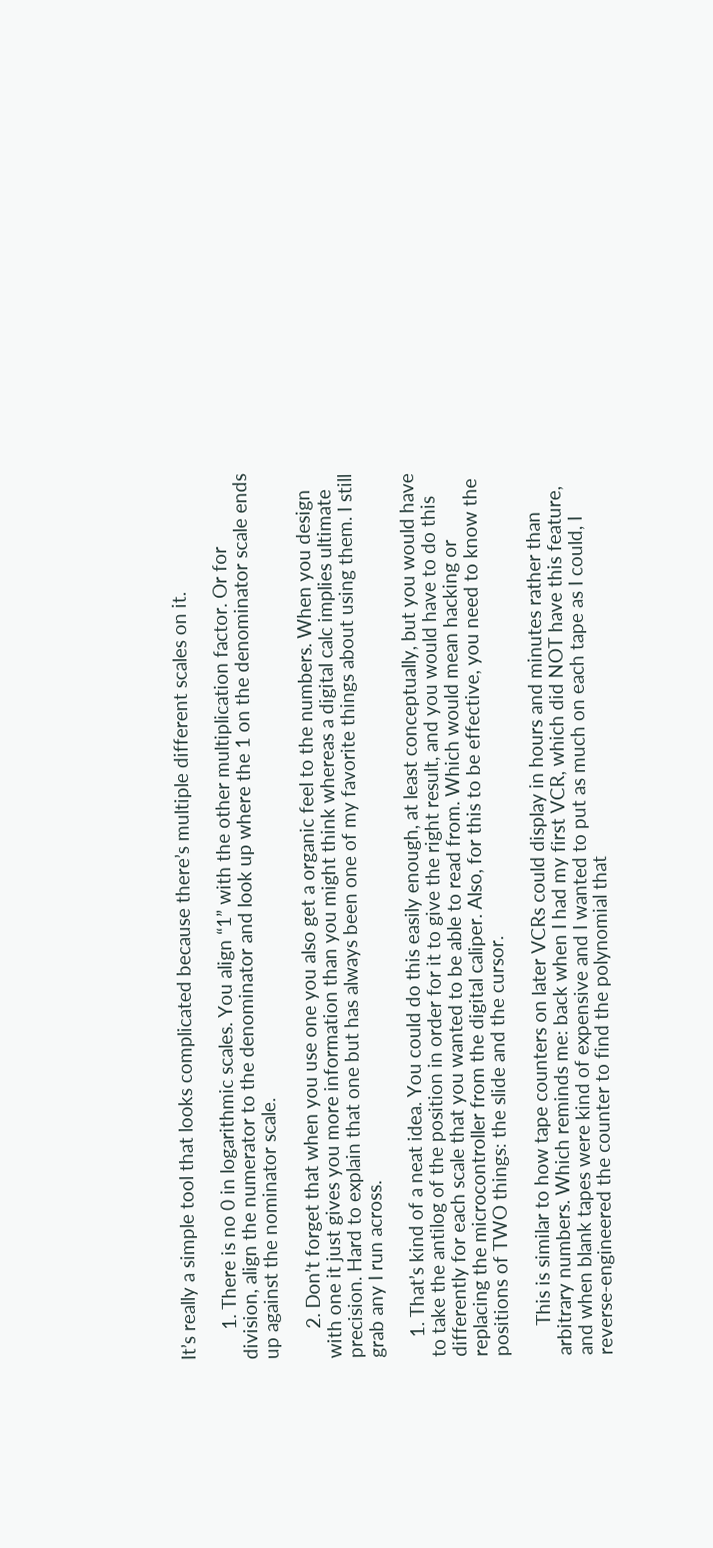It’s really a simple tool that looks complicated because there’s multiple different scales on it.

      1. There is no 0 in logarithmic scales. You align “1” with the other multiplication factor. Or for division, align the numerator to the denominator and look up where the 1 on the denominator scale ends up against the nominator scale.

      2. Don’t forget that when you use one you also get a organic feel to the numbers. When you design with one it just gives you more information than you might think whereas a digital calc implies ultimate precision. Hard to explain that one but has always been one of my favorite things about using them. I still grab any I run across.

    1. That’s kind of a neat idea. You could do this easily enough, at least conceptually, but you would have to take the antilog of the position in order for it to give the right result, and you would have to do this differently for each scale that you wanted to be able to read from. Which would mean hacking or replacing the microcontroller from the digital caliper. Also, for this to be effective, you need to know the positions of TWO things: the slide and the cursor.

      This is similar to how tape counters on later VCRs could display in hours and minutes rather than arbitrary numbers. Which reminds me: back when I had my first VCR, which did NOT have this feature, and when blank tapes were kind of expensive and I wanted to put as much on each tape as I could, I reverse-engineered the counter to find the polynomial that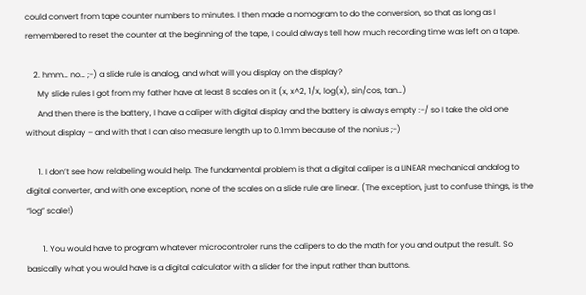could convert from tape counter numbers to minutes. I then made a nomogram to do the conversion, so that as long as I remembered to reset the counter at the beginning of the tape, I could always tell how much recording time was left on a tape.

    2. hmm… no… ;-) a slide rule is analog, and what will you display on the display?
      My slide rules I got from my father have at least 8 scales on it (x, x^2, 1/x, log(x), sin/cos, tan…)
      And then there is the battery, I have a caliper with digital display and the battery is always empty :-/ so I take the old one without display – and with that I can also measure length up to 0.1mm because of the nonius ;-)

      1. I don’t see how relabeling would help. The fundamental problem is that a digital caliper is a LINEAR mechanical andalog to digital converter, and with one exception, none of the scales on a slide rule are linear. (The exception, just to confuse things, is the “log” scale!)

        1. You would have to program whatever microcontroler runs the calipers to do the math for you and output the result. So basically what you would have is a digital calculator with a slider for the input rather than buttons.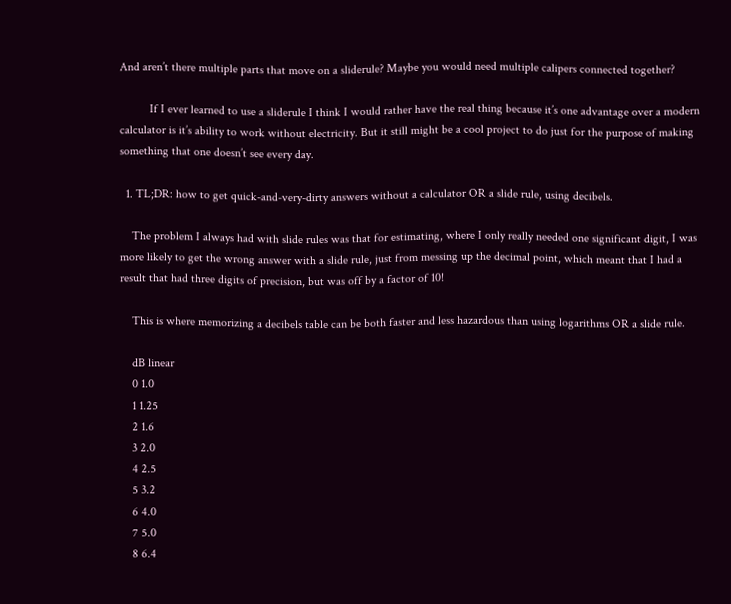And aren’t there multiple parts that move on a sliderule? Maybe you would need multiple calipers connected together?

          If I ever learned to use a sliderule I think I would rather have the real thing because it’s one advantage over a modern calculator is it’s ability to work without electricity. But it still might be a cool project to do just for the purpose of making something that one doesn’t see every day.

  1. TL;DR: how to get quick-and-very-dirty answers without a calculator OR a slide rule, using decibels.

    The problem I always had with slide rules was that for estimating, where I only really needed one significant digit, I was more likely to get the wrong answer with a slide rule, just from messing up the decimal point, which meant that I had a result that had three digits of precision, but was off by a factor of 10!

    This is where memorizing a decibels table can be both faster and less hazardous than using logarithms OR a slide rule.

    dB linear
    0 1.0
    1 1.25
    2 1.6
    3 2.0
    4 2.5
    5 3.2
    6 4.0
    7 5.0
    8 6.4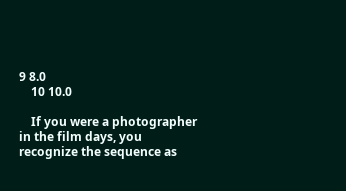9 8.0
    10 10.0

    If you were a photographer in the film days, you recognize the sequence as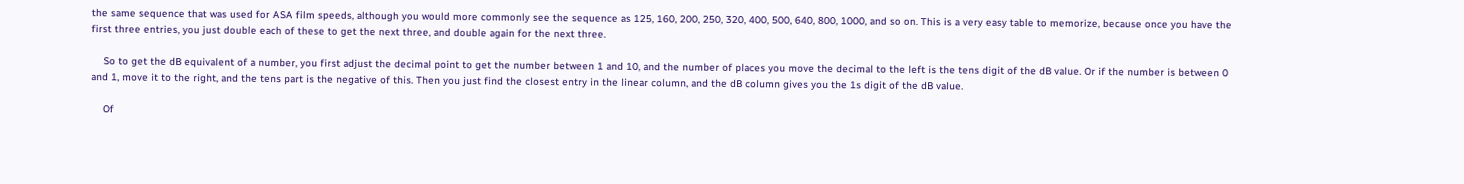the same sequence that was used for ASA film speeds, although you would more commonly see the sequence as 125, 160, 200, 250, 320, 400, 500, 640, 800, 1000, and so on. This is a very easy table to memorize, because once you have the first three entries, you just double each of these to get the next three, and double again for the next three.

    So to get the dB equivalent of a number, you first adjust the decimal point to get the number between 1 and 10, and the number of places you move the decimal to the left is the tens digit of the dB value. Or if the number is between 0 and 1, move it to the right, and the tens part is the negative of this. Then you just find the closest entry in the linear column, and the dB column gives you the 1s digit of the dB value.

    Of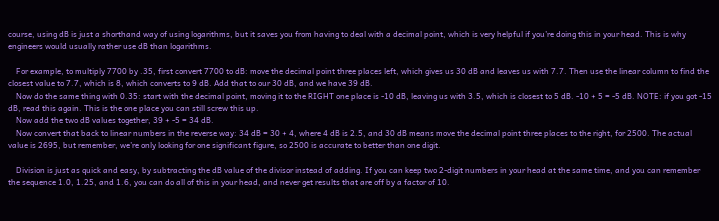course, using dB is just a shorthand way of using logarithms, but it saves you from having to deal with a decimal point, which is very helpful if you’re doing this in your head. This is why engineers would usually rather use dB than logarithms.

    For example, to multiply 7700 by .35, first convert 7700 to dB: move the decimal point three places left, which gives us 30 dB and leaves us with 7.7. Then use the linear column to find the closest value to 7.7, which is 8, which converts to 9 dB. Add that to our 30 dB, and we have 39 dB.
    Now do the same thing with 0.35: start with the decimal point, moving it to the RIGHT one place is -10 dB, leaving us with 3.5, which is closest to 5 dB. -10 + 5 = -5 dB. NOTE: if you got -15 dB, read this again. This is the one place you can still screw this up.
    Now add the two dB values together, 39 + -5 = 34 dB.
    Now convert that back to linear numbers in the reverse way: 34 dB = 30 + 4, where 4 dB is 2.5, and 30 dB means move the decimal point three places to the right, for 2500. The actual value is 2695, but remember, we’re only looking for one significant figure, so 2500 is accurate to better than one digit.

    Division is just as quick and easy, by subtracting the dB value of the divisor instead of adding. If you can keep two 2-digit numbers in your head at the same time, and you can remember the sequence 1.0, 1.25, and 1.6, you can do all of this in your head, and never get results that are off by a factor of 10.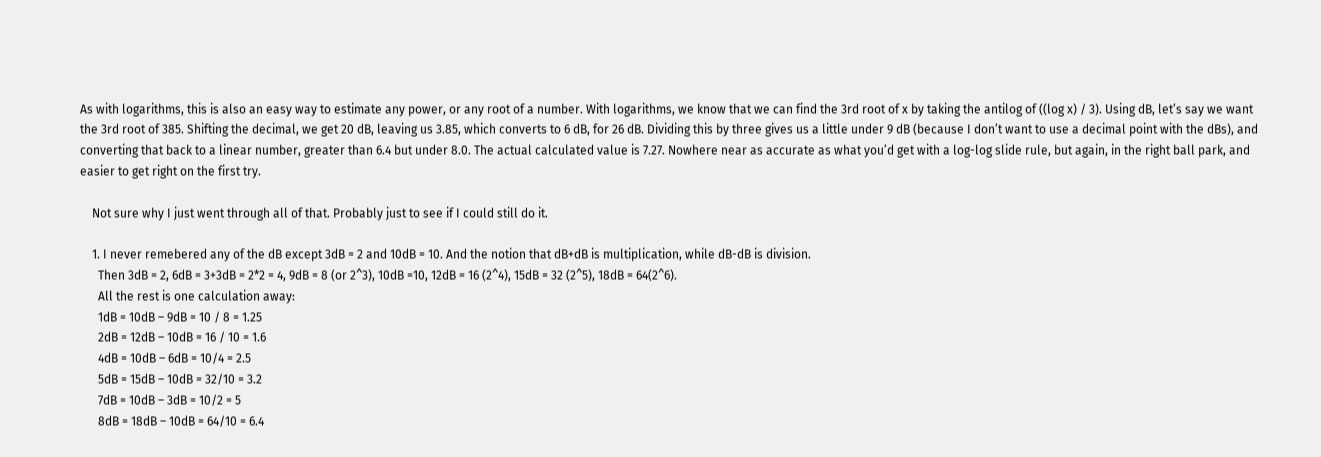As with logarithms, this is also an easy way to estimate any power, or any root of a number. With logarithms, we know that we can find the 3rd root of x by taking the antilog of ((log x) / 3). Using dB, let’s say we want the 3rd root of 385. Shifting the decimal, we get 20 dB, leaving us 3.85, which converts to 6 dB, for 26 dB. Dividing this by three gives us a little under 9 dB (because I don’t want to use a decimal point with the dBs), and converting that back to a linear number, greater than 6.4 but under 8.0. The actual calculated value is 7.27. Nowhere near as accurate as what you’d get with a log-log slide rule, but again, in the right ball park, and easier to get right on the first try.

    Not sure why I just went through all of that. Probably just to see if I could still do it.

    1. I never remebered any of the dB except 3dB = 2 and 10dB = 10. And the notion that dB+dB is multiplication, while dB-dB is division.
      Then 3dB = 2, 6dB = 3+3dB = 2*2 = 4, 9dB = 8 (or 2^3), 10dB =10, 12dB = 16 (2^4), 15dB = 32 (2^5), 18dB = 64(2^6).
      All the rest is one calculation away:
      1dB = 10dB – 9dB = 10 / 8 = 1.25
      2dB = 12dB – 10dB = 16 / 10 = 1.6
      4dB = 10dB – 6dB = 10/4 = 2.5
      5dB = 15dB – 10dB = 32/10 = 3.2
      7dB = 10dB – 3dB = 10/2 = 5
      8dB = 18dB – 10dB = 64/10 = 6.4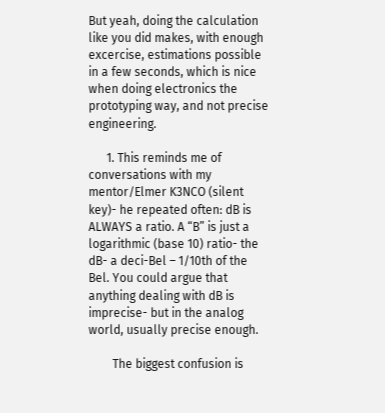But yeah, doing the calculation like you did makes, with enough excercise, estimations possible in a few seconds, which is nice when doing electronics the prototyping way, and not precise engineering.

      1. This reminds me of conversations with my mentor/Elmer K3NCO (silent key)- he repeated often: dB is ALWAYS a ratio. A “B” is just a logarithmic (base 10) ratio- the dB- a deci-Bel – 1/10th of the Bel. You could argue that anything dealing with dB is imprecise- but in the analog world, usually precise enough.

        The biggest confusion is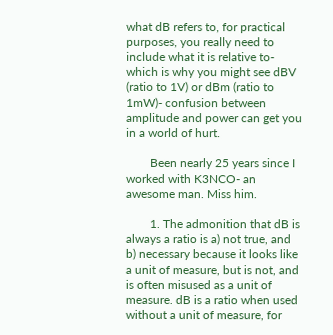what dB refers to, for practical purposes, you really need to include what it is relative to- which is why you might see dBV (ratio to 1V) or dBm (ratio to 1mW)- confusion between amplitude and power can get you in a world of hurt.

        Been nearly 25 years since I worked with K3NCO- an awesome man. Miss him.

        1. The admonition that dB is always a ratio is a) not true, and b) necessary because it looks like a unit of measure, but is not, and is often misused as a unit of measure. dB is a ratio when used without a unit of measure, for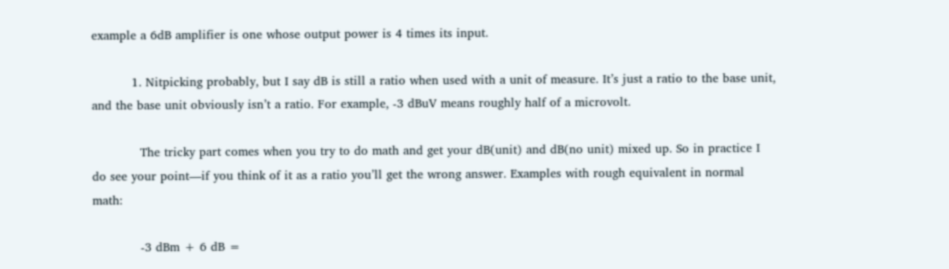example a 6dB amplifier is one whose output power is 4 times its input.

          1. Nitpicking probably, but I say dB is still a ratio when used with a unit of measure. It’s just a ratio to the base unit, and the base unit obviously isn’t a ratio. For example, -3 dBuV means roughly half of a microvolt.

            The tricky part comes when you try to do math and get your dB(unit) and dB(no unit) mixed up. So in practice I do see your point—if you think of it as a ratio you’ll get the wrong answer. Examples with rough equivalent in normal math:

            -3 dBm + 6 dB =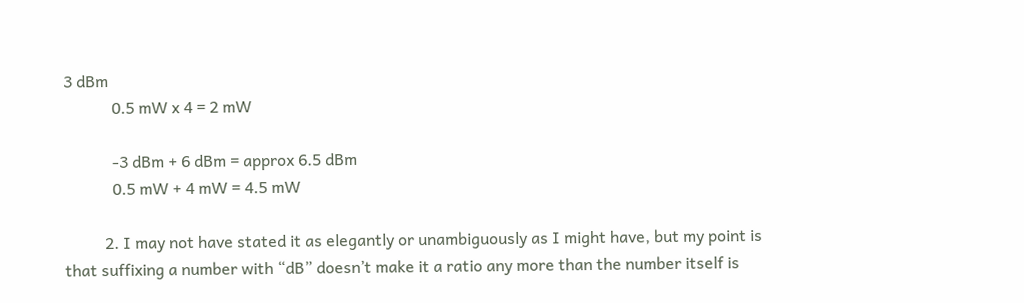3 dBm
            0.5 mW x 4 = 2 mW

            -3 dBm + 6 dBm = approx 6.5 dBm
            0.5 mW + 4 mW = 4.5 mW

          2. I may not have stated it as elegantly or unambiguously as I might have, but my point is that suffixing a number with “dB” doesn’t make it a ratio any more than the number itself is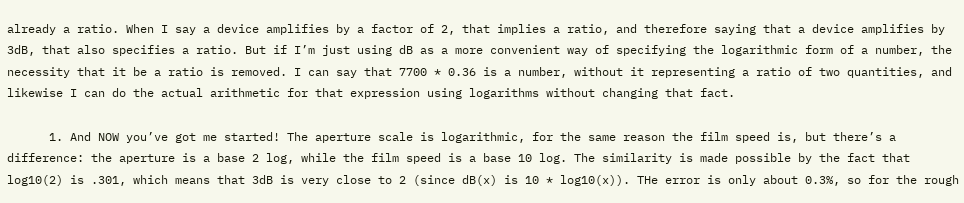already a ratio. When I say a device amplifies by a factor of 2, that implies a ratio, and therefore saying that a device amplifies by 3dB, that also specifies a ratio. But if I’m just using dB as a more convenient way of specifying the logarithmic form of a number, the necessity that it be a ratio is removed. I can say that 7700 * 0.36 is a number, without it representing a ratio of two quantities, and likewise I can do the actual arithmetic for that expression using logarithms without changing that fact.

      1. And NOW you’ve got me started! The aperture scale is logarithmic, for the same reason the film speed is, but there’s a difference: the aperture is a base 2 log, while the film speed is a base 10 log. The similarity is made possible by the fact that log10(2) is .301, which means that 3dB is very close to 2 (since dB(x) is 10 * log10(x)). THe error is only about 0.3%, so for the rough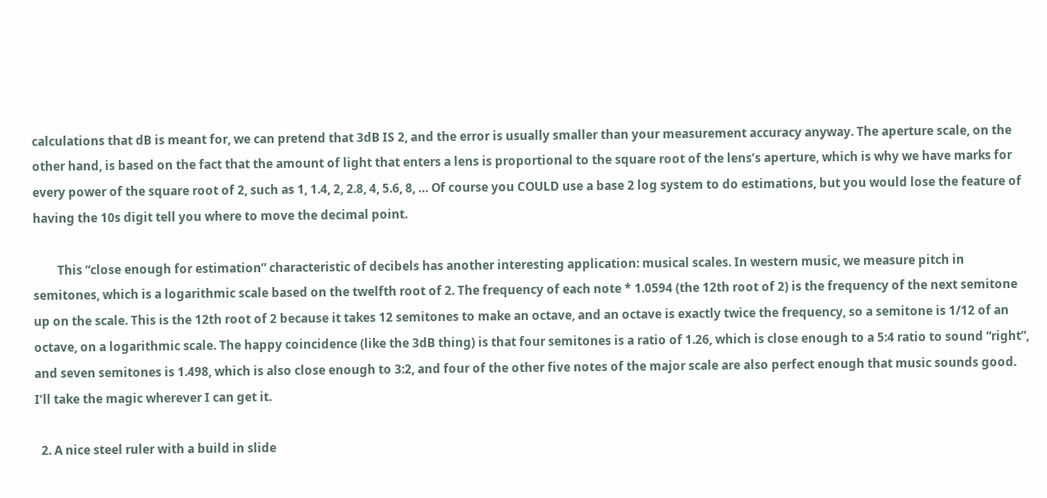calculations that dB is meant for, we can pretend that 3dB IS 2, and the error is usually smaller than your measurement accuracy anyway. The aperture scale, on the other hand, is based on the fact that the amount of light that enters a lens is proportional to the square root of the lens’s aperture, which is why we have marks for every power of the square root of 2, such as 1, 1.4, 2, 2.8, 4, 5.6, 8, … Of course you COULD use a base 2 log system to do estimations, but you would lose the feature of having the 10s digit tell you where to move the decimal point.

        This “close enough for estimation” characteristic of decibels has another interesting application: musical scales. In western music, we measure pitch in semitones, which is a logarithmic scale based on the twelfth root of 2. The frequency of each note * 1.0594 (the 12th root of 2) is the frequency of the next semitone up on the scale. This is the 12th root of 2 because it takes 12 semitones to make an octave, and an octave is exactly twice the frequency, so a semitone is 1/12 of an octave, on a logarithmic scale. The happy coincidence (like the 3dB thing) is that four semitones is a ratio of 1.26, which is close enough to a 5:4 ratio to sound “right”, and seven semitones is 1.498, which is also close enough to 3:2, and four of the other five notes of the major scale are also perfect enough that music sounds good. I’ll take the magic wherever I can get it.

  2. A nice steel ruler with a build in slide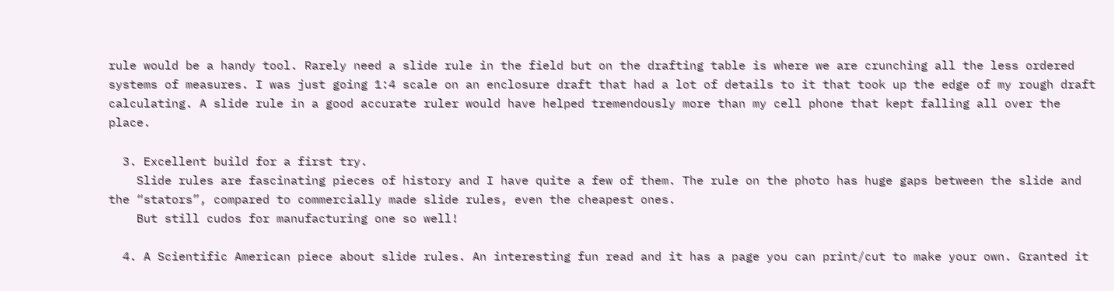rule would be a handy tool. Rarely need a slide rule in the field but on the drafting table is where we are crunching all the less ordered systems of measures. I was just going 1:4 scale on an enclosure draft that had a lot of details to it that took up the edge of my rough draft calculating. A slide rule in a good accurate ruler would have helped tremendously more than my cell phone that kept falling all over the place.

  3. Excellent build for a first try.
    Slide rules are fascinating pieces of history and I have quite a few of them. The rule on the photo has huge gaps between the slide and the “stators”, compared to commercially made slide rules, even the cheapest ones.
    But still cudos for manufacturing one so well!

  4. A Scientific American piece about slide rules. An interesting fun read and it has a page you can print/cut to make your own. Granted it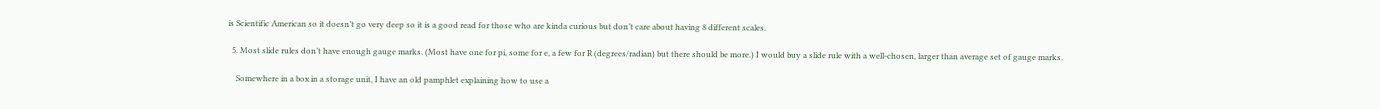is Scientific American so it doesn’t go very deep so it is a good read for those who are kinda curious but don’t care about having 8 different scales.

  5. Most slide rules don’t have enough gauge marks. (Most have one for pi, some for e, a few for R (degrees/radian) but there should be more.) I would buy a slide rule with a well-chosen, larger than average set of gauge marks.

    Somewhere in a box in a storage unit, I have an old pamphlet explaining how to use a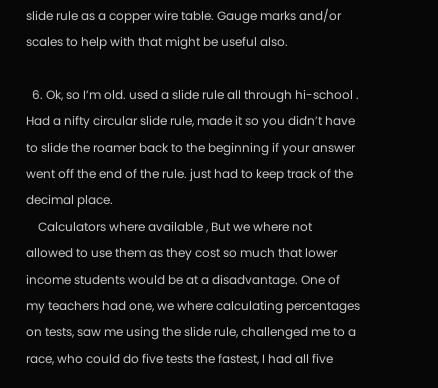slide rule as a copper wire table. Gauge marks and/or scales to help with that might be useful also.

  6. Ok, so I’m old. used a slide rule all through hi-school . Had a nifty circular slide rule, made it so you didn’t have to slide the roamer back to the beginning if your answer went off the end of the rule. just had to keep track of the decimal place.
    Calculators where available , But we where not allowed to use them as they cost so much that lower income students would be at a disadvantage. One of my teachers had one, we where calculating percentages on tests, saw me using the slide rule, challenged me to a race, who could do five tests the fastest, I had all five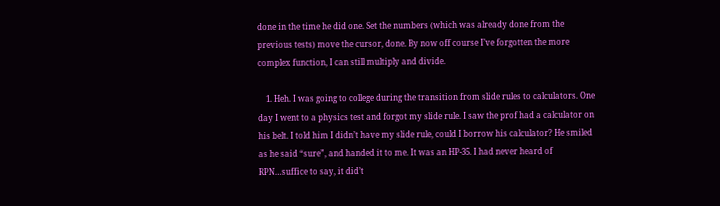done in the time he did one. Set the numbers (which was already done from the previous tests) move the cursor, done. By now off course I’ve forgotten the more complex function, I can still multiply and divide.

    1. Heh. I was going to college during the transition from slide rules to calculators. One day I went to a physics test and forgot my slide rule. I saw the prof had a calculator on his belt. I told him I didn’t have my slide rule, could I borrow his calculator? He smiled as he said “sure”, and handed it to me. It was an HP-35. I had never heard of RPN…suffice to say, it did’t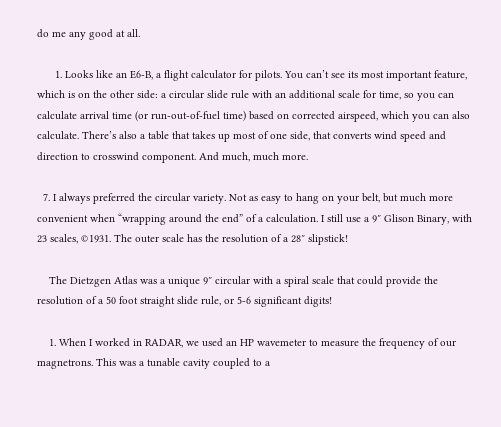do me any good at all.

      1. Looks like an E6-B, a flight calculator for pilots. You can’t see its most important feature, which is on the other side: a circular slide rule with an additional scale for time, so you can calculate arrival time (or run-out-of-fuel time) based on corrected airspeed, which you can also calculate. There’s also a table that takes up most of one side, that converts wind speed and direction to crosswind component. And much, much more.

  7. I always preferred the circular variety. Not as easy to hang on your belt, but much more convenient when “wrapping around the end” of a calculation. I still use a 9″ Glison Binary, with 23 scales, ©1931. The outer scale has the resolution of a 28″ slipstick!

    The Dietzgen Atlas was a unique 9″ circular with a spiral scale that could provide the resolution of a 50 foot straight slide rule, or 5-6 significant digits!

    1. When I worked in RADAR, we used an HP wavemeter to measure the frequency of our magnetrons. This was a tunable cavity coupled to a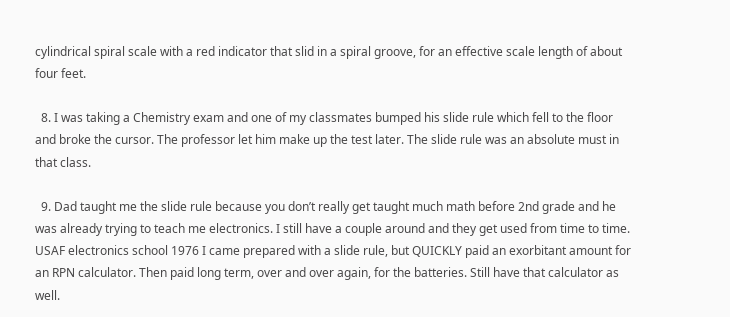cylindrical spiral scale with a red indicator that slid in a spiral groove, for an effective scale length of about four feet.

  8. I was taking a Chemistry exam and one of my classmates bumped his slide rule which fell to the floor and broke the cursor. The professor let him make up the test later. The slide rule was an absolute must in that class.

  9. Dad taught me the slide rule because you don’t really get taught much math before 2nd grade and he was already trying to teach me electronics. I still have a couple around and they get used from time to time. USAF electronics school 1976 I came prepared with a slide rule, but QUICKLY paid an exorbitant amount for an RPN calculator. Then paid long term, over and over again, for the batteries. Still have that calculator as well.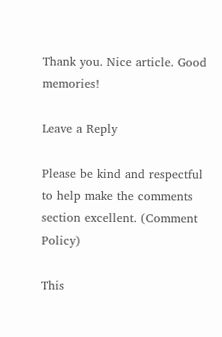Thank you. Nice article. Good memories!

Leave a Reply

Please be kind and respectful to help make the comments section excellent. (Comment Policy)

This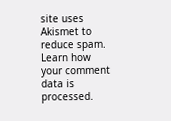site uses Akismet to reduce spam. Learn how your comment data is processed.